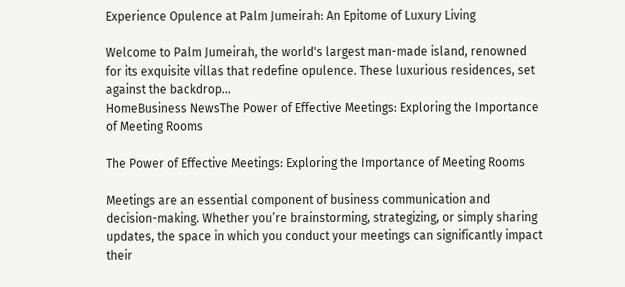Experience Opulence at Palm Jumeirah: An Epitome of Luxury Living

Welcome to Palm Jumeirah, the world's largest man-made island, renowned for its exquisite villas that redefine opulence. These luxurious residences, set against the backdrop...
HomeBusiness NewsThe Power of Effective Meetings: Exploring the Importance of Meeting Rooms

The Power of Effective Meetings: Exploring the Importance of Meeting Rooms

Meetings are an essential component of business communication and decision-making. Whether you’re brainstorming, strategizing, or simply sharing updates, the space in which you conduct your meetings can significantly impact their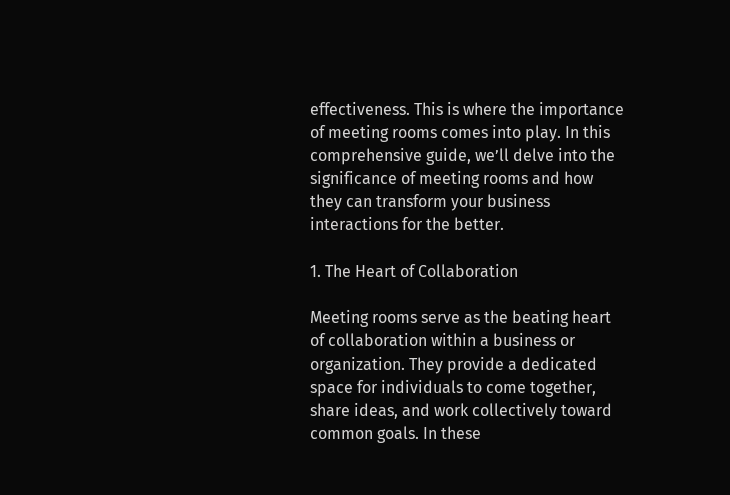effectiveness. This is where the importance of meeting rooms comes into play. In this comprehensive guide, we’ll delve into the significance of meeting rooms and how they can transform your business interactions for the better.

1. The Heart of Collaboration

Meeting rooms serve as the beating heart of collaboration within a business or organization. They provide a dedicated space for individuals to come together, share ideas, and work collectively toward common goals. In these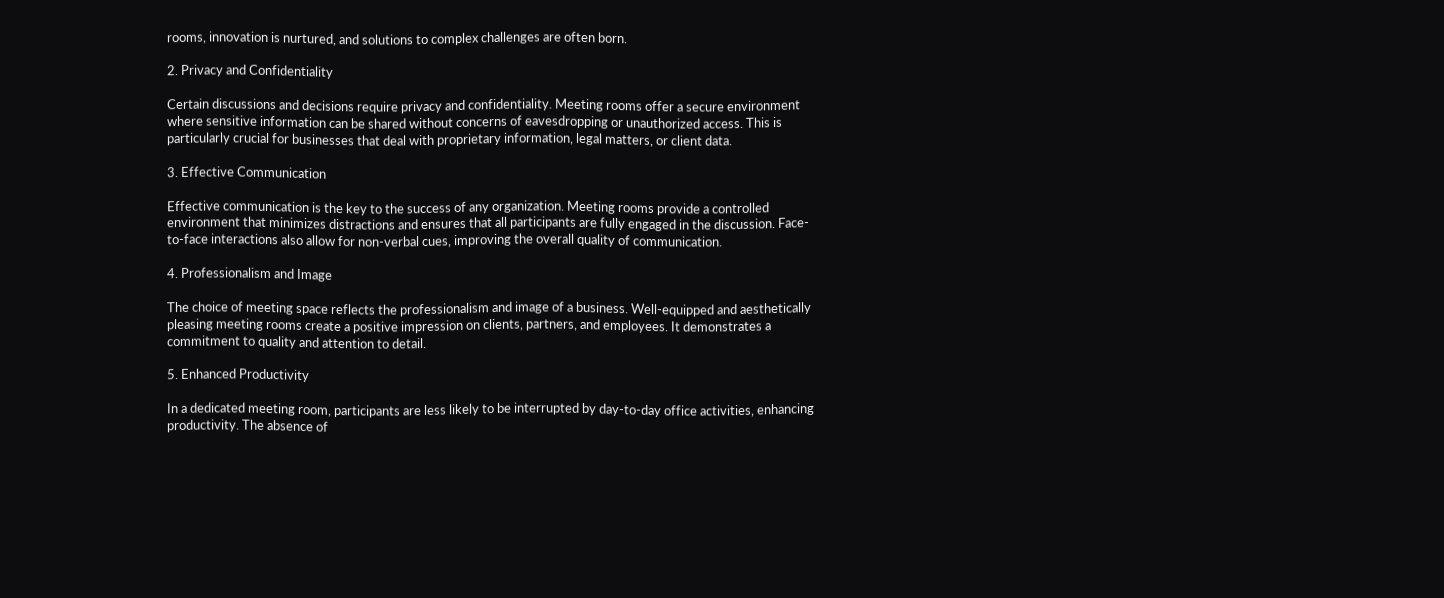rooms, innovation is nurtured, and solutions to complex challenges are often born.

2. Privacy and Confidentiality

Certain discussions and decisions require privacy and confidentiality. Meeting rooms offer a secure environment where sensitive information can be shared without concerns of eavesdropping or unauthorized access. This is particularly crucial for businesses that deal with proprietary information, legal matters, or client data.

3. Effective Communication

Effective communication is the key to the success of any organization. Meeting rooms provide a controlled environment that minimizes distractions and ensures that all participants are fully engaged in the discussion. Face-to-face interactions also allow for non-verbal cues, improving the overall quality of communication.

4. Professionalism and Image

The choice of meeting space reflects the professionalism and image of a business. Well-equipped and aesthetically pleasing meeting rooms create a positive impression on clients, partners, and employees. It demonstrates a commitment to quality and attention to detail.

5. Enhanced Productivity

In a dedicated meeting room, participants are less likely to be interrupted by day-to-day office activities, enhancing productivity. The absence of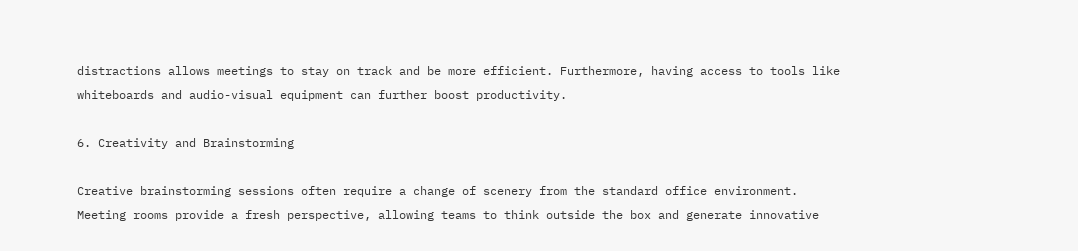distractions allows meetings to stay on track and be more efficient. Furthermore, having access to tools like whiteboards and audio-visual equipment can further boost productivity.

6. Creativity and Brainstorming

Creative brainstorming sessions often require a change of scenery from the standard office environment. Meeting rooms provide a fresh perspective, allowing teams to think outside the box and generate innovative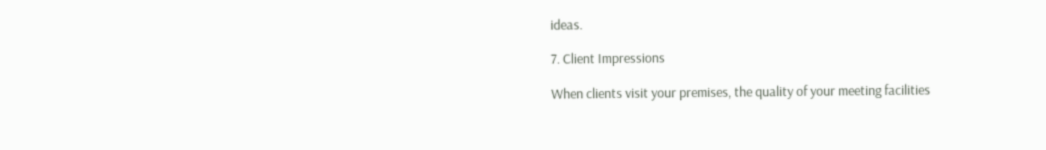ideas.

7. Client Impressions

When clients visit your premises, the quality of your meeting facilities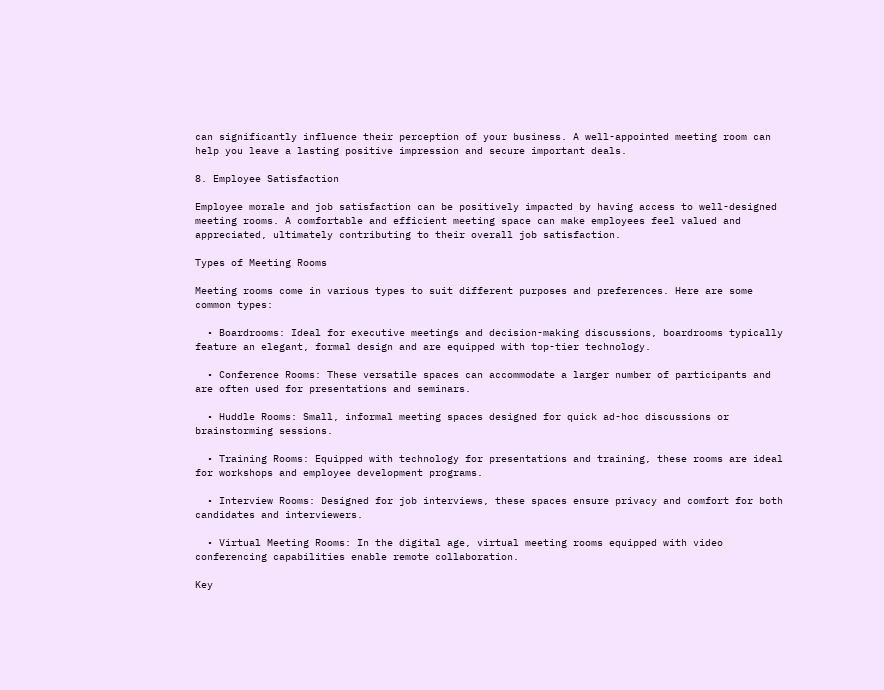can significantly influence their perception of your business. A well-appointed meeting room can help you leave a lasting positive impression and secure important deals.

8. Employee Satisfaction

Employee morale and job satisfaction can be positively impacted by having access to well-designed meeting rooms. A comfortable and efficient meeting space can make employees feel valued and appreciated, ultimately contributing to their overall job satisfaction.

Types of Meeting Rooms

Meeting rooms come in various types to suit different purposes and preferences. Here are some common types:

  • Boardrooms: Ideal for executive meetings and decision-making discussions, boardrooms typically feature an elegant, formal design and are equipped with top-tier technology.

  • Conference Rooms: These versatile spaces can accommodate a larger number of participants and are often used for presentations and seminars.

  • Huddle Rooms: Small, informal meeting spaces designed for quick ad-hoc discussions or brainstorming sessions.

  • Training Rooms: Equipped with technology for presentations and training, these rooms are ideal for workshops and employee development programs.

  • Interview Rooms: Designed for job interviews, these spaces ensure privacy and comfort for both candidates and interviewers.

  • Virtual Meeting Rooms: In the digital age, virtual meeting rooms equipped with video conferencing capabilities enable remote collaboration.

Key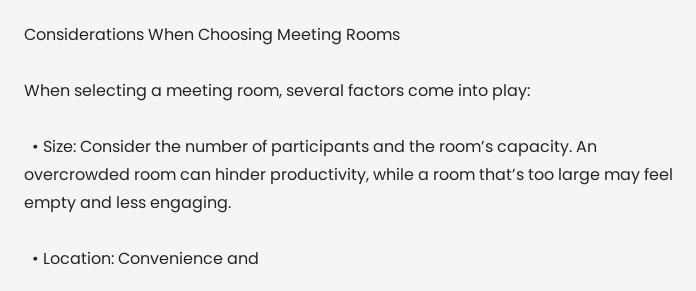Considerations When Choosing Meeting Rooms

When selecting a meeting room, several factors come into play:

  • Size: Consider the number of participants and the room’s capacity. An overcrowded room can hinder productivity, while a room that’s too large may feel empty and less engaging.

  • Location: Convenience and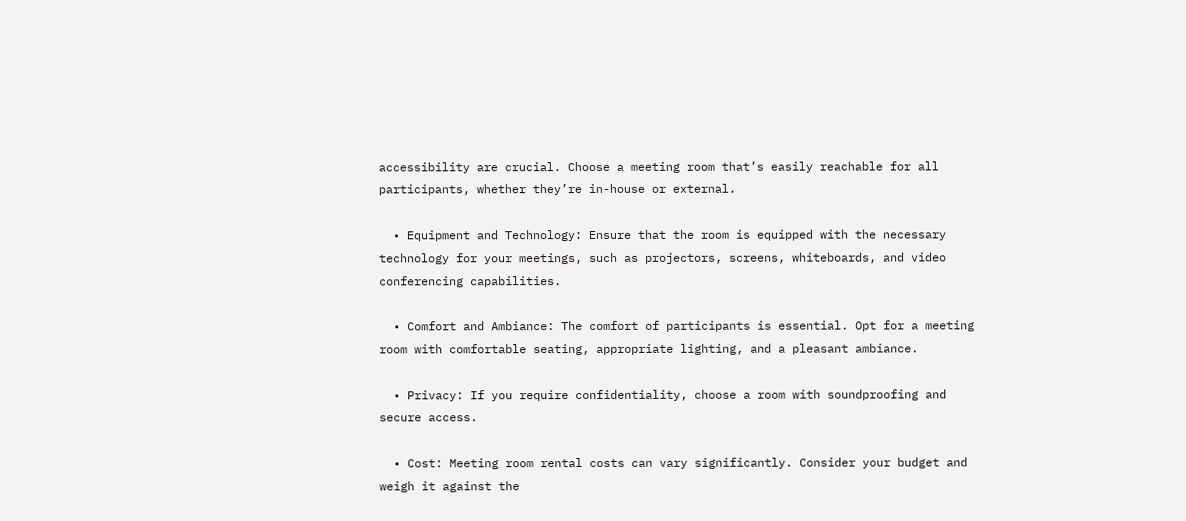accessibility are crucial. Choose a meeting room that’s easily reachable for all participants, whether they’re in-house or external.

  • Equipment and Technology: Ensure that the room is equipped with the necessary technology for your meetings, such as projectors, screens, whiteboards, and video conferencing capabilities.

  • Comfort and Ambiance: The comfort of participants is essential. Opt for a meeting room with comfortable seating, appropriate lighting, and a pleasant ambiance.

  • Privacy: If you require confidentiality, choose a room with soundproofing and secure access.

  • Cost: Meeting room rental costs can vary significantly. Consider your budget and weigh it against the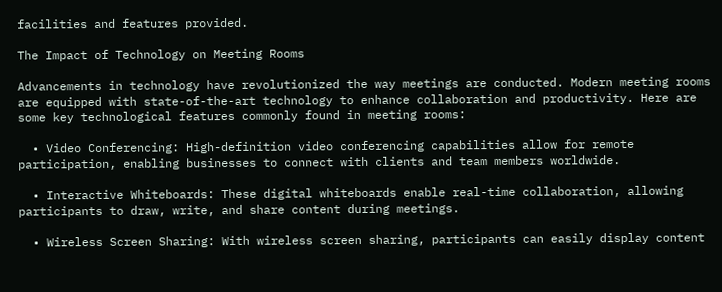facilities and features provided.

The Impact of Technology on Meeting Rooms

Advancements in technology have revolutionized the way meetings are conducted. Modern meeting rooms are equipped with state-of-the-art technology to enhance collaboration and productivity. Here are some key technological features commonly found in meeting rooms:

  • Video Conferencing: High-definition video conferencing capabilities allow for remote participation, enabling businesses to connect with clients and team members worldwide.

  • Interactive Whiteboards: These digital whiteboards enable real-time collaboration, allowing participants to draw, write, and share content during meetings.

  • Wireless Screen Sharing: With wireless screen sharing, participants can easily display content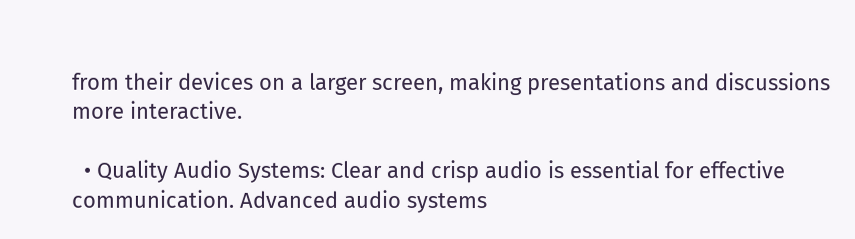from their devices on a larger screen, making presentations and discussions more interactive.

  • Quality Audio Systems: Clear and crisp audio is essential for effective communication. Advanced audio systems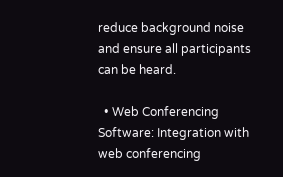reduce background noise and ensure all participants can be heard.

  • Web Conferencing Software: Integration with web conferencing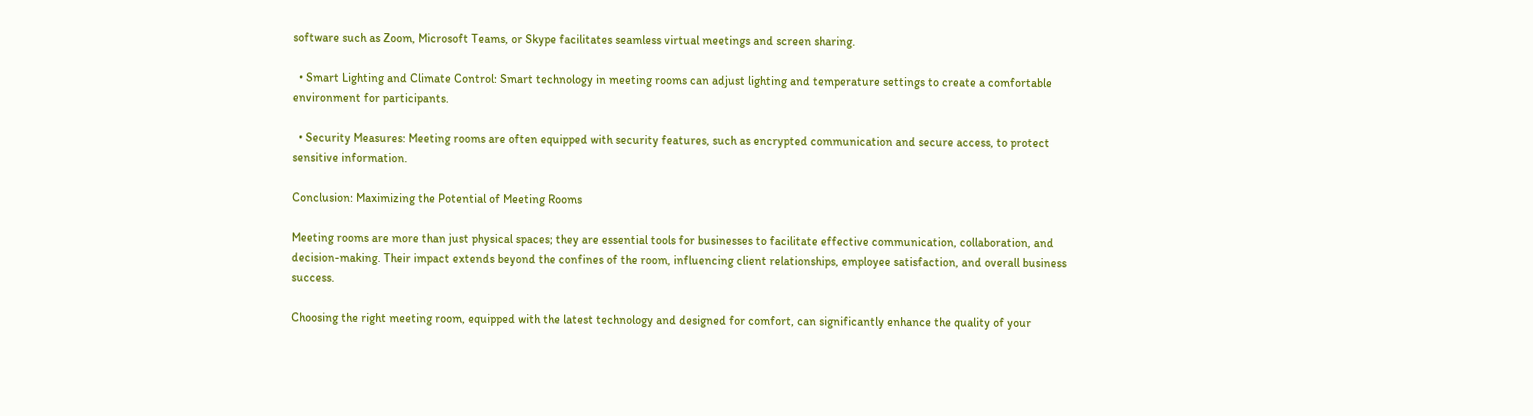software such as Zoom, Microsoft Teams, or Skype facilitates seamless virtual meetings and screen sharing.

  • Smart Lighting and Climate Control: Smart technology in meeting rooms can adjust lighting and temperature settings to create a comfortable environment for participants.

  • Security Measures: Meeting rooms are often equipped with security features, such as encrypted communication and secure access, to protect sensitive information.

Conclusion: Maximizing the Potential of Meeting Rooms

Meeting rooms are more than just physical spaces; they are essential tools for businesses to facilitate effective communication, collaboration, and decision-making. Their impact extends beyond the confines of the room, influencing client relationships, employee satisfaction, and overall business success.

Choosing the right meeting room, equipped with the latest technology and designed for comfort, can significantly enhance the quality of your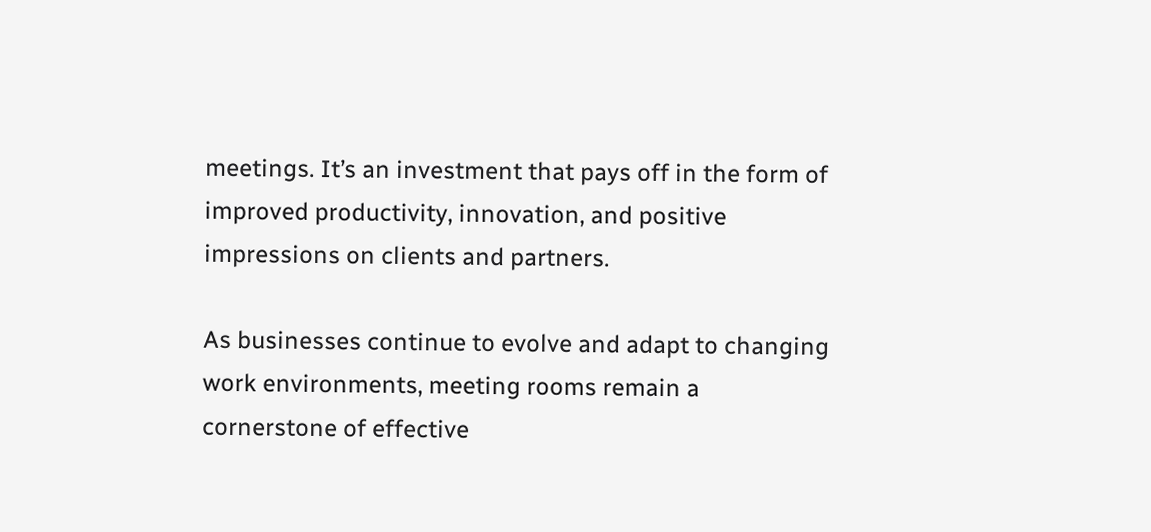meetings. It’s an investment that pays off in the form of improved productivity, innovation, and positive impressions on clients and partners.

As businesses continue to evolve and adapt to changing work environments, meeting rooms remain a cornerstone of effective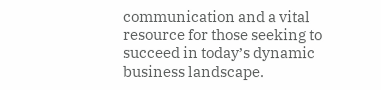communication and a vital resource for those seeking to succeed in today’s dynamic business landscape.